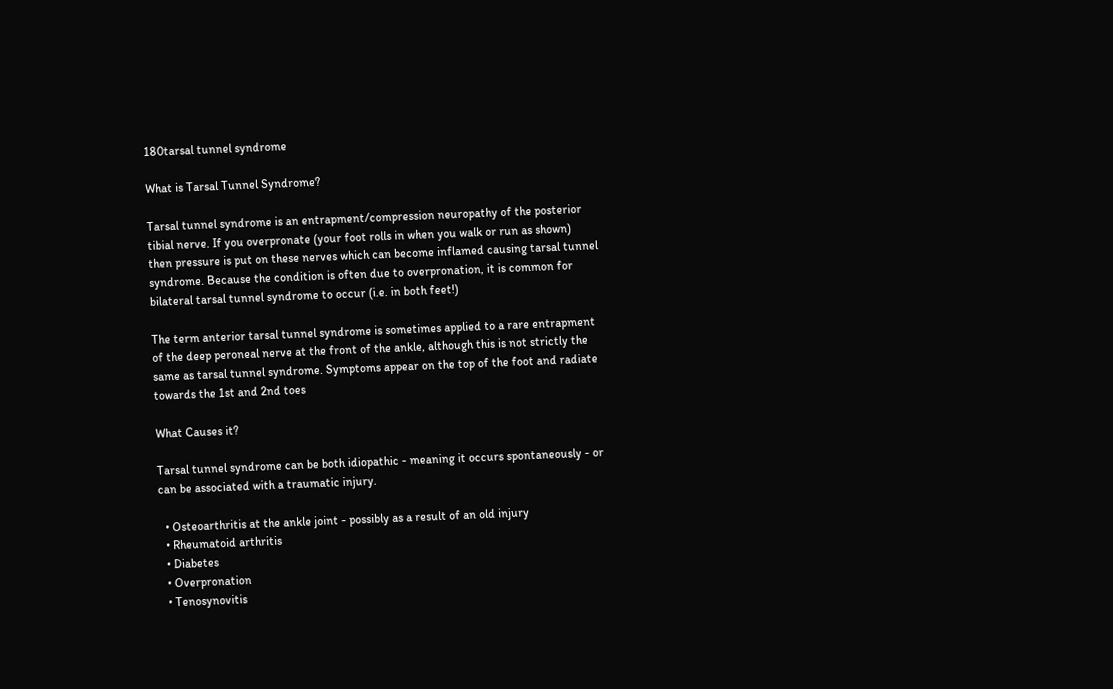180tarsal tunnel syndrome

What is Tarsal Tunnel Syndrome?

Tarsal tunnel syndrome is an entrapment/compression neuropathy of the posterior tibial nerve. If you overpronate (your foot rolls in when you walk or run as shown) then pressure is put on these nerves which can become inflamed causing tarsal tunnel syndrome. Because the condition is often due to overpronation, it is common for bilateral tarsal tunnel syndrome to occur (i.e. in both feet!)

The term anterior tarsal tunnel syndrome is sometimes applied to a rare entrapment of the deep peroneal nerve at the front of the ankle, although this is not strictly the same as tarsal tunnel syndrome. Symptoms appear on the top of the foot and radiate towards the 1st and 2nd toes

What Causes it?

Tarsal tunnel syndrome can be both idiopathic - meaning it occurs spontaneously - or can be associated with a traumatic injury.

  • Osteoarthritis at the ankle joint - possibly as a result of an old injury
  • Rheumatoid arthritis
  • Diabetes
  • Overpronation
  • Tenosynovitis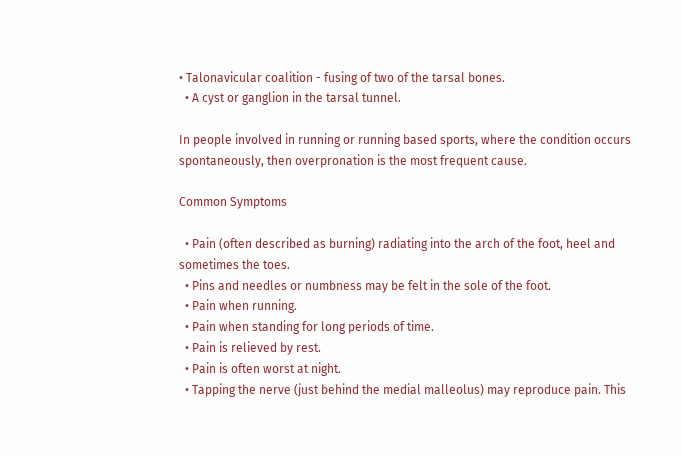• Talonavicular coalition - fusing of two of the tarsal bones.
  • A cyst or ganglion in the tarsal tunnel.

In people involved in running or running based sports, where the condition occurs spontaneously, then overpronation is the most frequent cause.

Common Symptoms

  • Pain (often described as burning) radiating into the arch of the foot, heel and sometimes the toes.
  • Pins and needles or numbness may be felt in the sole of the foot.
  • Pain when running.
  • Pain when standing for long periods of time.
  • Pain is relieved by rest.
  • Pain is often worst at night.
  • Tapping the nerve (just behind the medial malleolus) may reproduce pain. This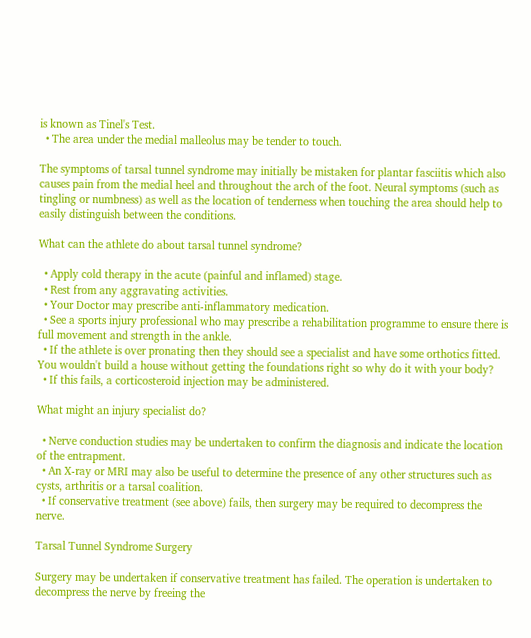is known as Tinel's Test.
  • The area under the medial malleolus may be tender to touch.

The symptoms of tarsal tunnel syndrome may initially be mistaken for plantar fasciitis which also causes pain from the medial heel and throughout the arch of the foot. Neural symptoms (such as tingling or numbness) as well as the location of tenderness when touching the area should help to easily distinguish between the conditions.

What can the athlete do about tarsal tunnel syndrome?

  • Apply cold therapy in the acute (painful and inflamed) stage.
  • Rest from any aggravating activities.
  • Your Doctor may prescribe anti-inflammatory medication.
  • See a sports injury professional who may prescribe a rehabilitation programme to ensure there is full movement and strength in the ankle.
  • If the athlete is over pronating then they should see a specialist and have some orthotics fitted. You wouldn't build a house without getting the foundations right so why do it with your body?
  • If this fails, a corticosteroid injection may be administered.

What might an injury specialist do?

  • Nerve conduction studies may be undertaken to confirm the diagnosis and indicate the location of the entrapment.
  • An X-ray or MRI may also be useful to determine the presence of any other structures such as cysts, arthritis or a tarsal coalition.
  • If conservative treatment (see above) fails, then surgery may be required to decompress the nerve.

Tarsal Tunnel Syndrome Surgery

Surgery may be undertaken if conservative treatment has failed. The operation is undertaken to decompress the nerve by freeing the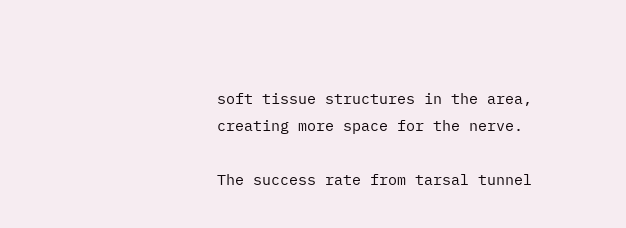soft tissue structures in the area, creating more space for the nerve.

The success rate from tarsal tunnel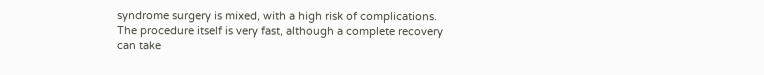syndrome surgery is mixed, with a high risk of complications. The procedure itself is very fast, although a complete recovery can take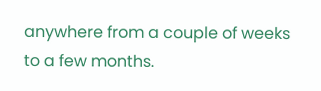anywhere from a couple of weeks to a few months.